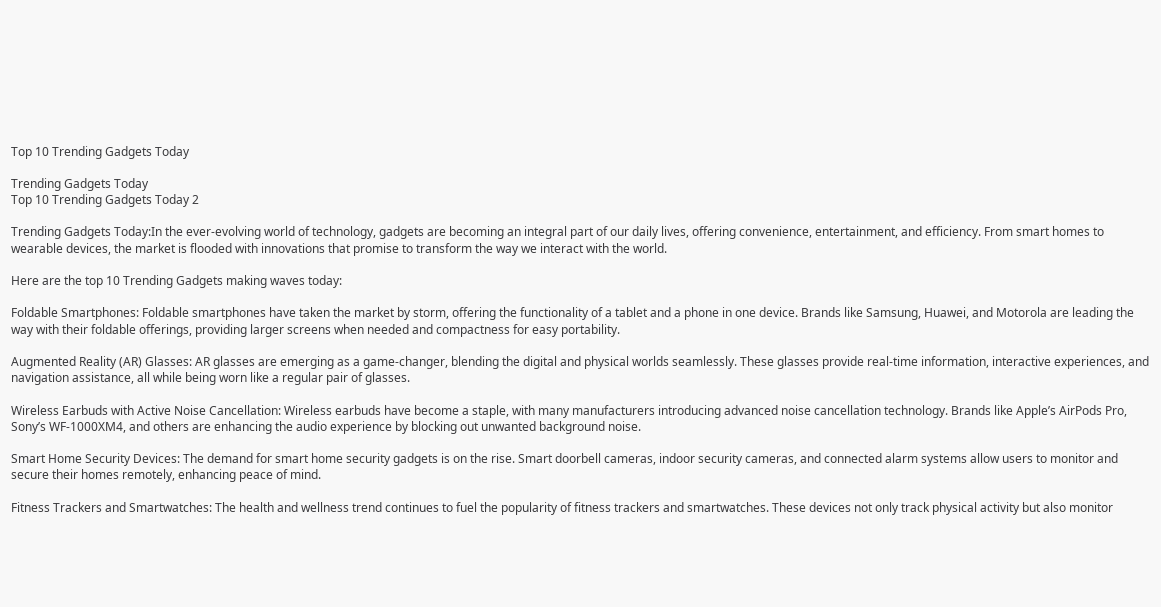Top 10 Trending Gadgets Today

Trending Gadgets Today
Top 10 Trending Gadgets Today 2

Trending Gadgets Today:In the ever-evolving world of technology, gadgets are becoming an integral part of our daily lives, offering convenience, entertainment, and efficiency. From smart homes to wearable devices, the market is flooded with innovations that promise to transform the way we interact with the world.

Here are the top 10 Trending Gadgets making waves today:

Foldable Smartphones: Foldable smartphones have taken the market by storm, offering the functionality of a tablet and a phone in one device. Brands like Samsung, Huawei, and Motorola are leading the way with their foldable offerings, providing larger screens when needed and compactness for easy portability.

Augmented Reality (AR) Glasses: AR glasses are emerging as a game-changer, blending the digital and physical worlds seamlessly. These glasses provide real-time information, interactive experiences, and navigation assistance, all while being worn like a regular pair of glasses.

Wireless Earbuds with Active Noise Cancellation: Wireless earbuds have become a staple, with many manufacturers introducing advanced noise cancellation technology. Brands like Apple’s AirPods Pro, Sony’s WF-1000XM4, and others are enhancing the audio experience by blocking out unwanted background noise.

Smart Home Security Devices: The demand for smart home security gadgets is on the rise. Smart doorbell cameras, indoor security cameras, and connected alarm systems allow users to monitor and secure their homes remotely, enhancing peace of mind.

Fitness Trackers and Smartwatches: The health and wellness trend continues to fuel the popularity of fitness trackers and smartwatches. These devices not only track physical activity but also monitor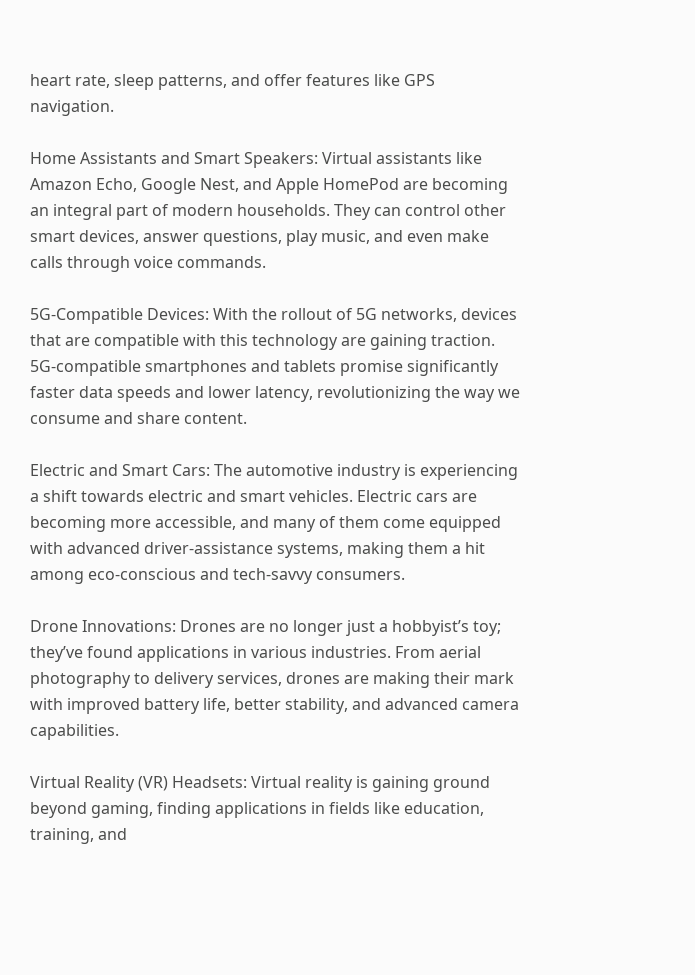heart rate, sleep patterns, and offer features like GPS navigation.

Home Assistants and Smart Speakers: Virtual assistants like Amazon Echo, Google Nest, and Apple HomePod are becoming an integral part of modern households. They can control other smart devices, answer questions, play music, and even make calls through voice commands.

5G-Compatible Devices: With the rollout of 5G networks, devices that are compatible with this technology are gaining traction. 5G-compatible smartphones and tablets promise significantly faster data speeds and lower latency, revolutionizing the way we consume and share content.

Electric and Smart Cars: The automotive industry is experiencing a shift towards electric and smart vehicles. Electric cars are becoming more accessible, and many of them come equipped with advanced driver-assistance systems, making them a hit among eco-conscious and tech-savvy consumers.

Drone Innovations: Drones are no longer just a hobbyist’s toy; they’ve found applications in various industries. From aerial photography to delivery services, drones are making their mark with improved battery life, better stability, and advanced camera capabilities.

Virtual Reality (VR) Headsets: Virtual reality is gaining ground beyond gaming, finding applications in fields like education, training, and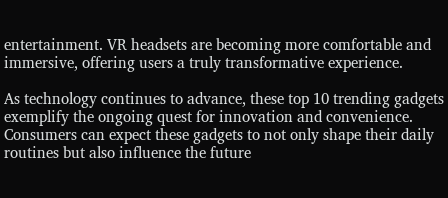entertainment. VR headsets are becoming more comfortable and immersive, offering users a truly transformative experience.

As technology continues to advance, these top 10 trending gadgets exemplify the ongoing quest for innovation and convenience. Consumers can expect these gadgets to not only shape their daily routines but also influence the future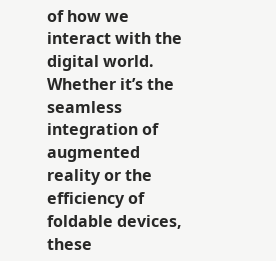of how we interact with the digital world. Whether it’s the seamless integration of augmented reality or the efficiency of foldable devices, these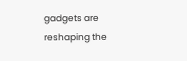gadgets are reshaping the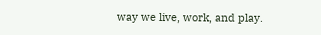way we live, work, and play.